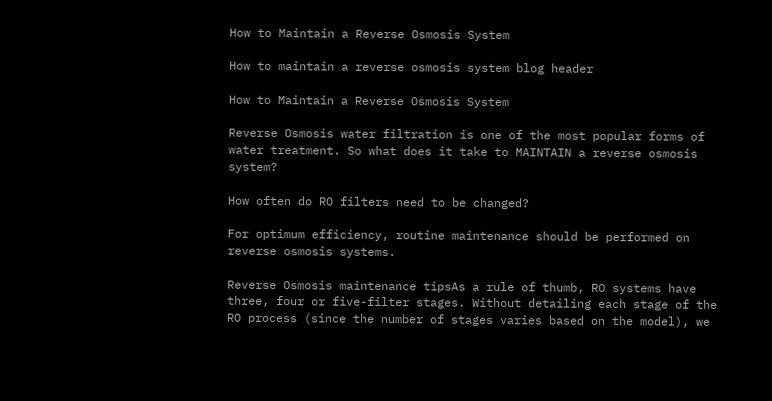How to Maintain a Reverse Osmosis System

How to maintain a reverse osmosis system blog header

How to Maintain a Reverse Osmosis System

Reverse Osmosis water filtration is one of the most popular forms of water treatment. So what does it take to MAINTAIN a reverse osmosis system?

How often do RO filters need to be changed?

For optimum efficiency, routine maintenance should be performed on reverse osmosis systems.

Reverse Osmosis maintenance tipsAs a rule of thumb, RO systems have three, four or five-filter stages. Without detailing each stage of the RO process (since the number of stages varies based on the model), we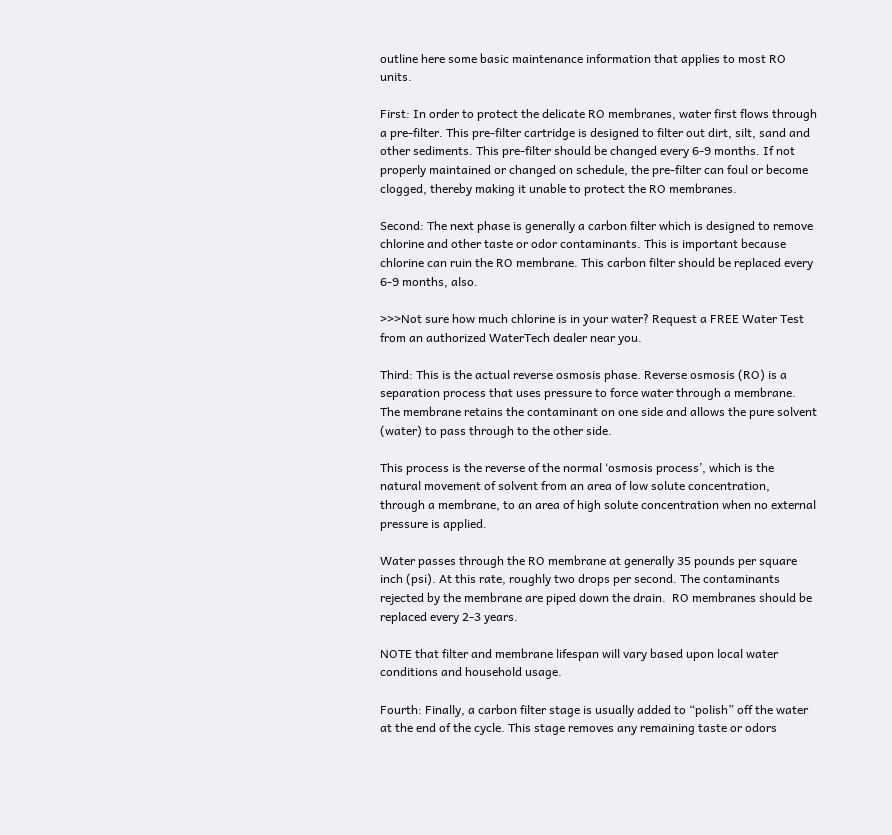outline here some basic maintenance information that applies to most RO units.

First: In order to protect the delicate RO membranes, water first flows through a pre-filter. This pre-filter cartridge is designed to filter out dirt, silt, sand and other sediments. This pre-filter should be changed every 6-9 months. If not properly maintained or changed on schedule, the pre-filter can foul or become clogged, thereby making it unable to protect the RO membranes.

Second: The next phase is generally a carbon filter which is designed to remove chlorine and other taste or odor contaminants. This is important because chlorine can ruin the RO membrane. This carbon filter should be replaced every 6-9 months, also.

>>>Not sure how much chlorine is in your water? Request a FREE Water Test from an authorized WaterTech dealer near you.

Third: This is the actual reverse osmosis phase. Reverse osmosis (RO) is a separation process that uses pressure to force water through a membrane. The membrane retains the contaminant on one side and allows the pure solvent (water) to pass through to the other side.

This process is the reverse of the normal ‘osmosis process’, which is the natural movement of solvent from an area of low solute concentration, through a membrane, to an area of high solute concentration when no external pressure is applied.

Water passes through the RO membrane at generally 35 pounds per square inch (psi). At this rate, roughly two drops per second. The contaminants rejected by the membrane are piped down the drain.  RO membranes should be replaced every 2-3 years.

NOTE that filter and membrane lifespan will vary based upon local water conditions and household usage.

Fourth: Finally, a carbon filter stage is usually added to “polish” off the water at the end of the cycle. This stage removes any remaining taste or odors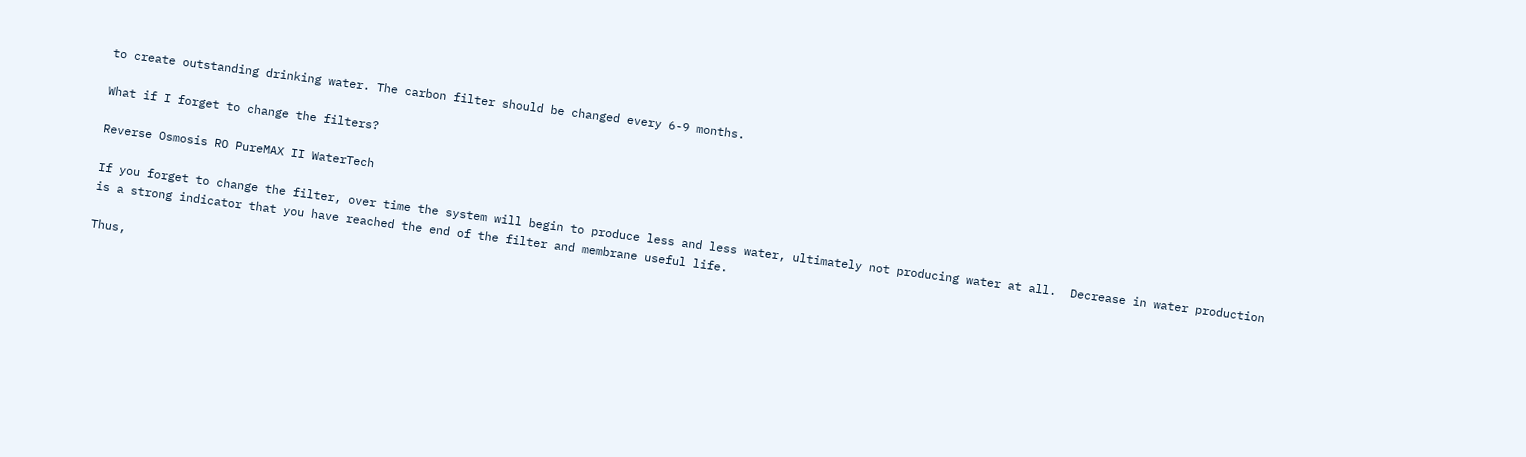to create outstanding drinking water. The carbon filter should be changed every 6-9 months.

What if I forget to change the filters?

Reverse Osmosis RO PureMAX II WaterTech

If you forget to change the filter, over time the system will begin to produce less and less water, ultimately not producing water at all.  Decrease in water production is a strong indicator that you have reached the end of the filter and membrane useful life.

Thus,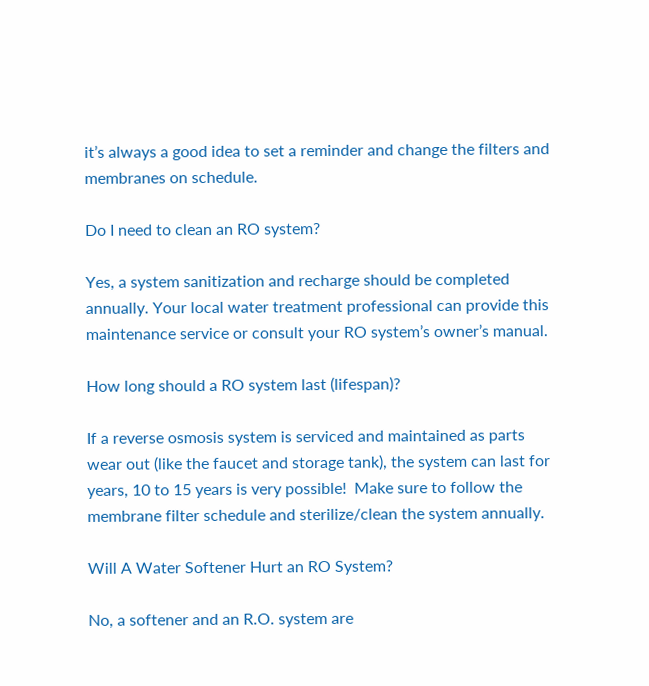it’s always a good idea to set a reminder and change the filters and membranes on schedule.

Do I need to clean an RO system?

Yes, a system sanitization and recharge should be completed annually. Your local water treatment professional can provide this maintenance service or consult your RO system’s owner’s manual.

How long should a RO system last (lifespan)?

If a reverse osmosis system is serviced and maintained as parts wear out (like the faucet and storage tank), the system can last for years, 10 to 15 years is very possible!  Make sure to follow the membrane filter schedule and sterilize/clean the system annually.

Will A Water Softener Hurt an RO System?

No, a softener and an R.O. system are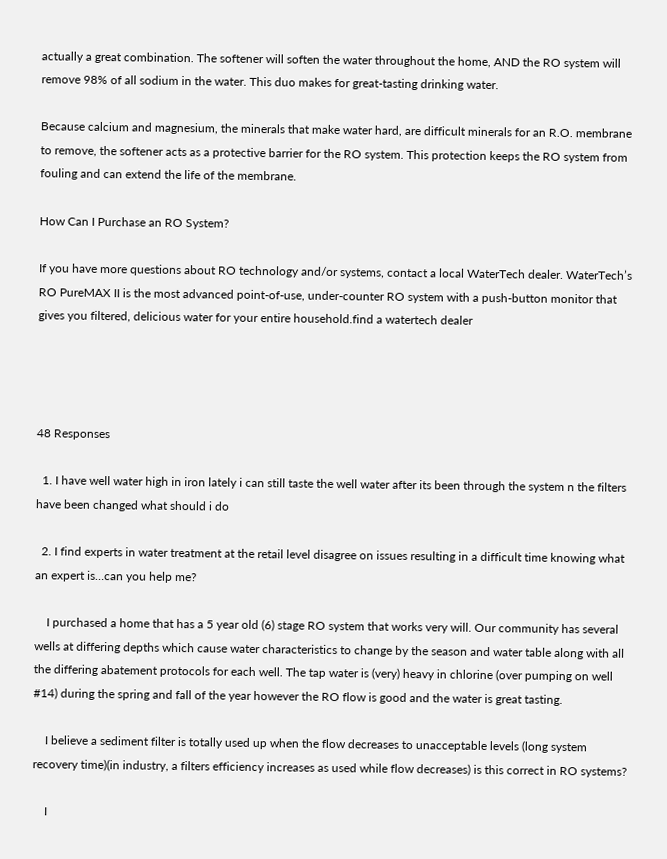actually a great combination. The softener will soften the water throughout the home, AND the RO system will remove 98% of all sodium in the water. This duo makes for great-tasting drinking water.

Because calcium and magnesium, the minerals that make water hard, are difficult minerals for an R.O. membrane to remove, the softener acts as a protective barrier for the RO system. This protection keeps the RO system from fouling and can extend the life of the membrane.

How Can I Purchase an RO System?

If you have more questions about RO technology and/or systems, contact a local WaterTech dealer. WaterTech’s RO PureMAX II is the most advanced point-of-use, under-counter RO system with a push-button monitor that gives you filtered, delicious water for your entire household.find a watertech dealer




48 Responses

  1. I have well water high in iron lately i can still taste the well water after its been through the system n the filters have been changed what should i do

  2. I find experts in water treatment at the retail level disagree on issues resulting in a difficult time knowing what an expert is…can you help me?

    I purchased a home that has a 5 year old (6) stage RO system that works very will. Our community has several wells at differing depths which cause water characteristics to change by the season and water table along with all the differing abatement protocols for each well. The tap water is (very) heavy in chlorine (over pumping on well #14) during the spring and fall of the year however the RO flow is good and the water is great tasting.

    I believe a sediment filter is totally used up when the flow decreases to unacceptable levels (long system recovery time)(in industry, a filters efficiency increases as used while flow decreases) is this correct in RO systems?

    I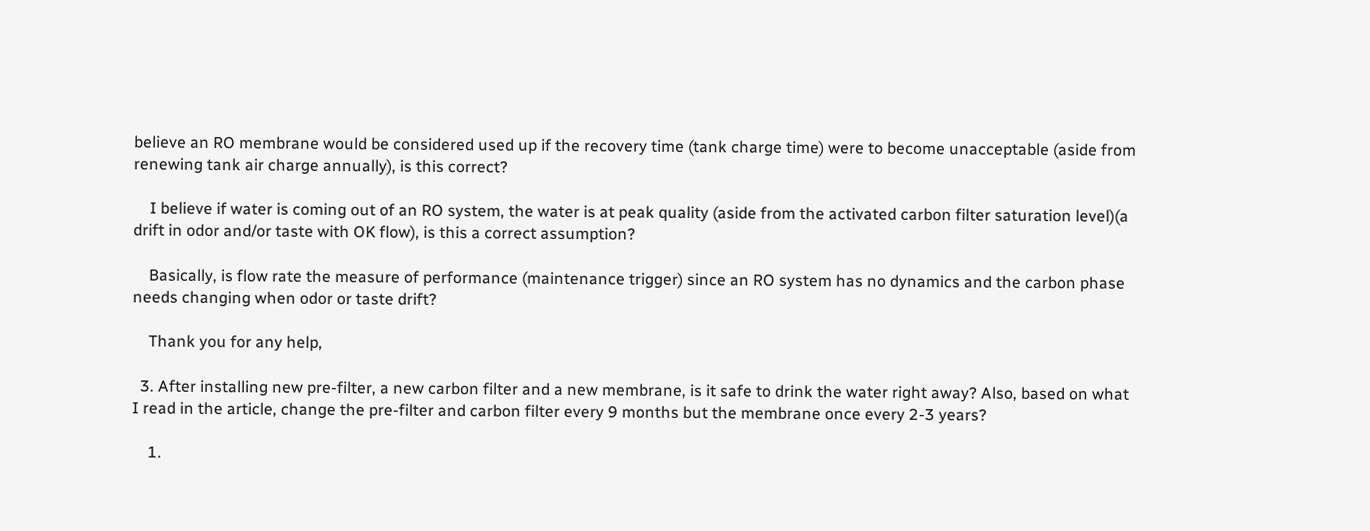believe an RO membrane would be considered used up if the recovery time (tank charge time) were to become unacceptable (aside from renewing tank air charge annually), is this correct?

    I believe if water is coming out of an RO system, the water is at peak quality (aside from the activated carbon filter saturation level)(a drift in odor and/or taste with OK flow), is this a correct assumption?

    Basically, is flow rate the measure of performance (maintenance trigger) since an RO system has no dynamics and the carbon phase needs changing when odor or taste drift?

    Thank you for any help,

  3. After installing new pre-filter, a new carbon filter and a new membrane, is it safe to drink the water right away? Also, based on what I read in the article, change the pre-filter and carbon filter every 9 months but the membrane once every 2-3 years?

    1.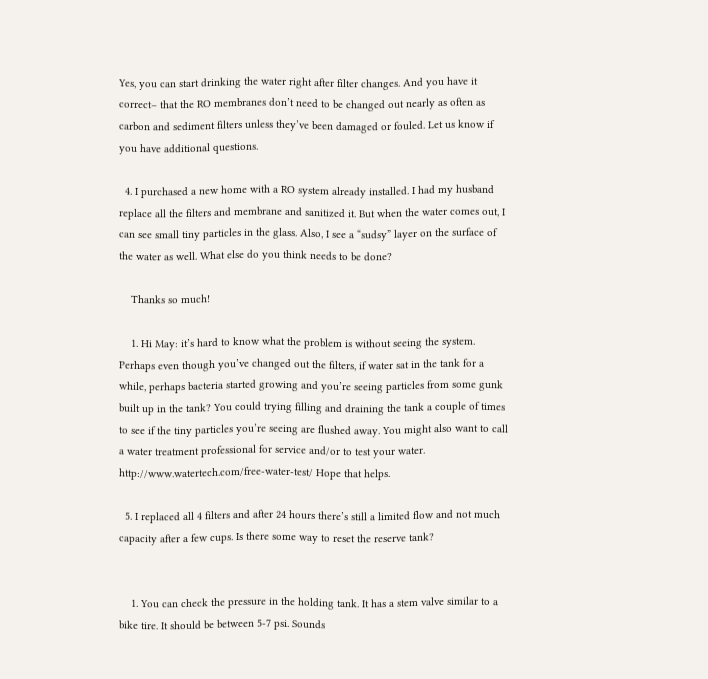Yes, you can start drinking the water right after filter changes. And you have it correct– that the RO membranes don’t need to be changed out nearly as often as carbon and sediment filters unless they’ve been damaged or fouled. Let us know if you have additional questions.

  4. I purchased a new home with a RO system already installed. I had my husband replace all the filters and membrane and sanitized it. But when the water comes out, I can see small tiny particles in the glass. Also, I see a “sudsy” layer on the surface of the water as well. What else do you think needs to be done?

    Thanks so much!

    1. Hi May: it’s hard to know what the problem is without seeing the system. Perhaps even though you’ve changed out the filters, if water sat in the tank for a while, perhaps bacteria started growing and you’re seeing particles from some gunk built up in the tank? You could trying filling and draining the tank a couple of times to see if the tiny particles you’re seeing are flushed away. You might also want to call a water treatment professional for service and/or to test your water. http://www.watertech.com/free-water-test/ Hope that helps.

  5. I replaced all 4 filters and after 24 hours there’s still a limited flow and not much capacity after a few cups. Is there some way to reset the reserve tank?


    1. You can check the pressure in the holding tank. It has a stem valve similar to a bike tire. It should be between 5-7 psi. Sounds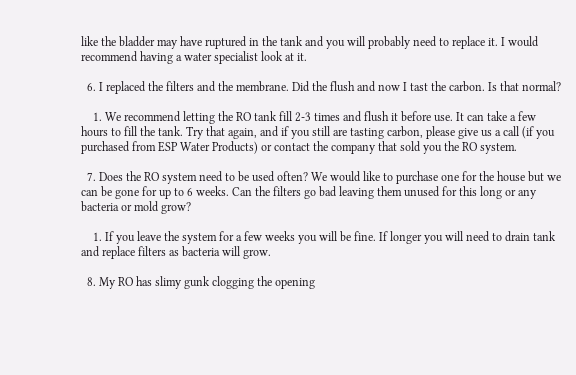like the bladder may have ruptured in the tank and you will probably need to replace it. I would recommend having a water specialist look at it.

  6. I replaced the filters and the membrane. Did the flush and now I tast the carbon. Is that normal?

    1. We recommend letting the RO tank fill 2-3 times and flush it before use. It can take a few hours to fill the tank. Try that again, and if you still are tasting carbon, please give us a call (if you purchased from ESP Water Products) or contact the company that sold you the RO system.

  7. Does the RO system need to be used often? We would like to purchase one for the house but we can be gone for up to 6 weeks. Can the filters go bad leaving them unused for this long or any bacteria or mold grow?

    1. If you leave the system for a few weeks you will be fine. If longer you will need to drain tank and replace filters as bacteria will grow.

  8. My RO has slimy gunk clogging the opening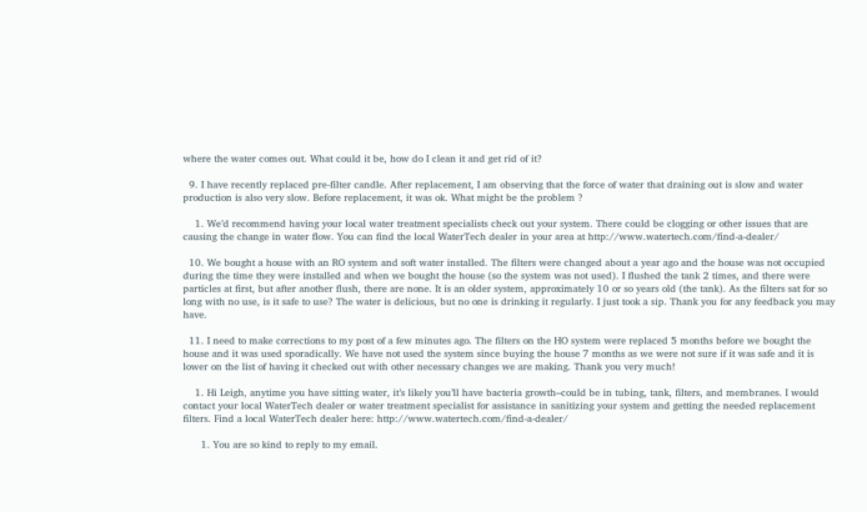where the water comes out. What could it be, how do I clean it and get rid of it?

  9. I have recently replaced pre-filter candle. After replacement, I am observing that the force of water that draining out is slow and water production is also very slow. Before replacement, it was ok. What might be the problem ?

    1. We’d recommend having your local water treatment specialists check out your system. There could be clogging or other issues that are causing the change in water flow. You can find the local WaterTech dealer in your area at http://www.watertech.com/find-a-dealer/

  10. We bought a house with an RO system and soft water installed. The filters were changed about a year ago and the house was not occupied during the time they were installed and when we bought the house (so the system was not used). I flushed the tank 2 times, and there were particles at first, but after another flush, there are none. It is an older system, approximately 10 or so years old (the tank). As the filters sat for so long with no use, is it safe to use? The water is delicious, but no one is drinking it regularly. I just took a sip. Thank you for any feedback you may have.

  11. I need to make corrections to my post of a few minutes ago. The filters on the HO system were replaced 5 months before we bought the house and it was used sporadically. We have not used the system since buying the house 7 months as we were not sure if it was safe and it is lower on the list of having it checked out with other necessary changes we are making. Thank you very much!

    1. Hi Leigh, anytime you have sitting water, it’s likely you’ll have bacteria growth–could be in tubing, tank, filters, and membranes. I would contact your local WaterTech dealer or water treatment specialist for assistance in sanitizing your system and getting the needed replacement filters. Find a local WaterTech dealer here: http://www.watertech.com/find-a-dealer/

      1. You are so kind to reply to my email.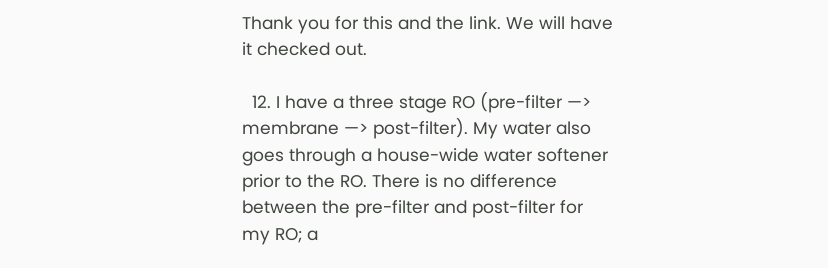Thank you for this and the link. We will have it checked out.

  12. I have a three stage RO (pre-filter —> membrane —> post-filter). My water also goes through a house-wide water softener prior to the RO. There is no difference between the pre-filter and post-filter for my RO; a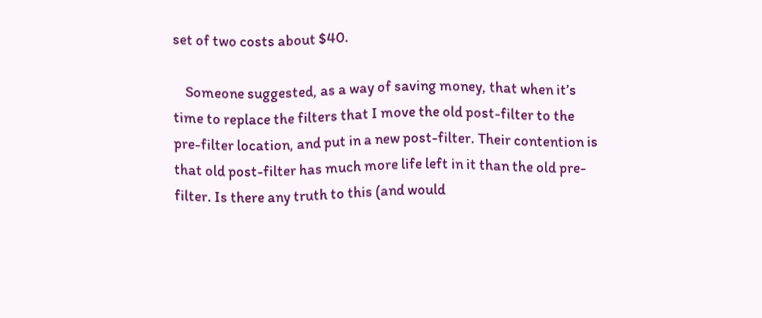set of two costs about $40.

    Someone suggested, as a way of saving money, that when it’s time to replace the filters that I move the old post-filter to the pre-filter location, and put in a new post-filter. Their contention is that old post-filter has much more life left in it than the old pre-filter. Is there any truth to this (and would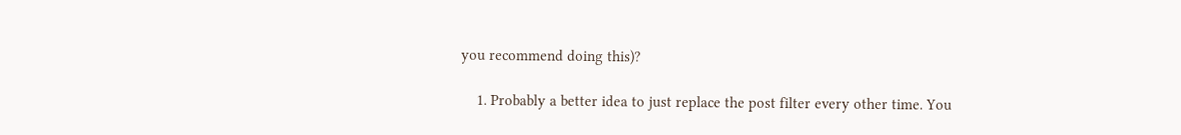you recommend doing this)?

    1. Probably a better idea to just replace the post filter every other time. You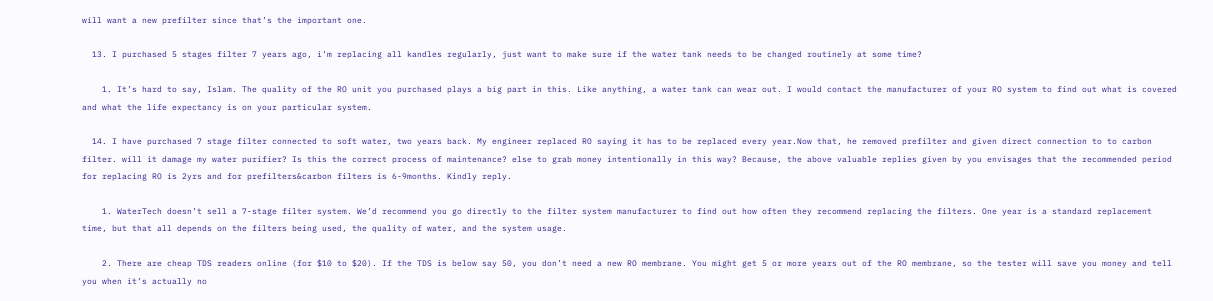will want a new prefilter since that’s the important one.

  13. I purchased 5 stages filter 7 years ago, i’m replacing all kandles regularly, just want to make sure if the water tank needs to be changed routinely at some time?

    1. It’s hard to say, Islam. The quality of the RO unit you purchased plays a big part in this. Like anything, a water tank can wear out. I would contact the manufacturer of your RO system to find out what is covered and what the life expectancy is on your particular system.

  14. I have purchased 7 stage filter connected to soft water, two years back. My engineer replaced RO saying it has to be replaced every year.Now that, he removed prefilter and given direct connection to to carbon filter. will it damage my water purifier? Is this the correct process of maintenance? else to grab money intentionally in this way? Because, the above valuable replies given by you envisages that the recommended period for replacing RO is 2yrs and for prefilters&carbon filters is 6-9months. Kindly reply.

    1. WaterTech doesn’t sell a 7-stage filter system. We’d recommend you go directly to the filter system manufacturer to find out how often they recommend replacing the filters. One year is a standard replacement time, but that all depends on the filters being used, the quality of water, and the system usage.

    2. There are cheap TDS readers online (for $10 to $20). If the TDS is below say 50, you don’t need a new RO membrane. You might get 5 or more years out of the RO membrane, so the tester will save you money and tell you when it’s actually no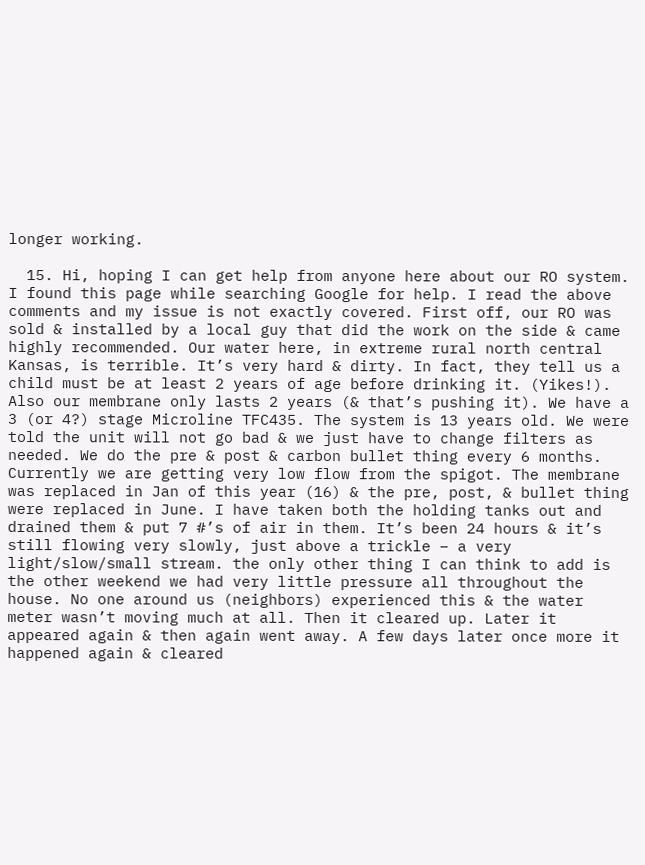longer working.

  15. Hi, hoping I can get help from anyone here about our RO system. I found this page while searching Google for help. I read the above comments and my issue is not exactly covered. First off, our RO was sold & installed by a local guy that did the work on the side & came highly recommended. Our water here, in extreme rural north central Kansas, is terrible. It’s very hard & dirty. In fact, they tell us a child must be at least 2 years of age before drinking it. (Yikes!). Also our membrane only lasts 2 years (& that’s pushing it). We have a 3 (or 4?) stage Microline TFC435. The system is 13 years old. We were told the unit will not go bad & we just have to change filters as needed. We do the pre & post & carbon bullet thing every 6 months. Currently we are getting very low flow from the spigot. The membrane was replaced in Jan of this year (16) & the pre, post, & bullet thing were replaced in June. I have taken both the holding tanks out and drained them & put 7 #’s of air in them. It’s been 24 hours & it’s still flowing very slowly, just above a trickle – a very light/slow/small stream. the only other thing I can think to add is the other weekend we had very little pressure all throughout the house. No one around us (neighbors) experienced this & the water meter wasn’t moving much at all. Then it cleared up. Later it appeared again & then again went away. A few days later once more it happened again & cleared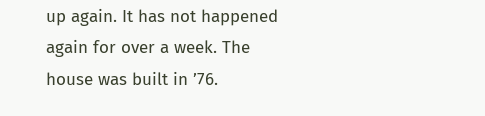up again. It has not happened again for over a week. The house was built in ’76.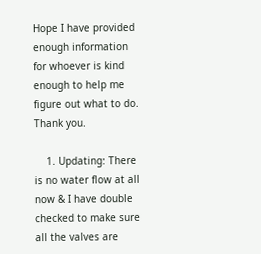Hope I have provided enough information for whoever is kind enough to help me figure out what to do. Thank you.

    1. Updating: There is no water flow at all now & I have double checked to make sure all the valves are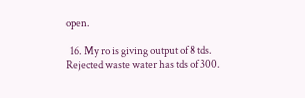open.

  16. My ro is giving output of 8 tds. Rejected waste water has tds of 300.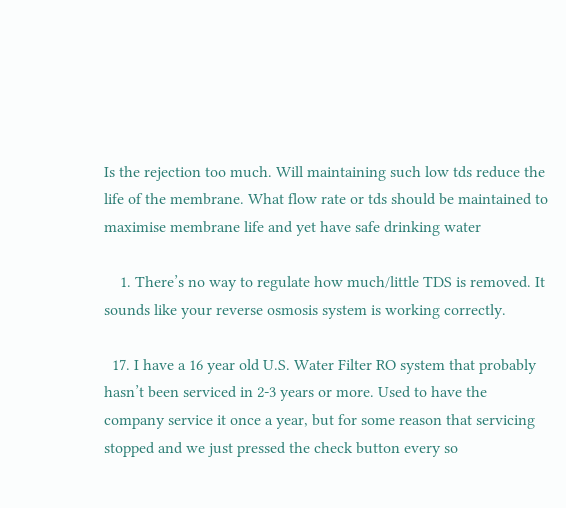Is the rejection too much. Will maintaining such low tds reduce the life of the membrane. What flow rate or tds should be maintained to maximise membrane life and yet have safe drinking water

    1. There’s no way to regulate how much/little TDS is removed. It sounds like your reverse osmosis system is working correctly.

  17. I have a 16 year old U.S. Water Filter RO system that probably hasn’t been serviced in 2-3 years or more. Used to have the company service it once a year, but for some reason that servicing stopped and we just pressed the check button every so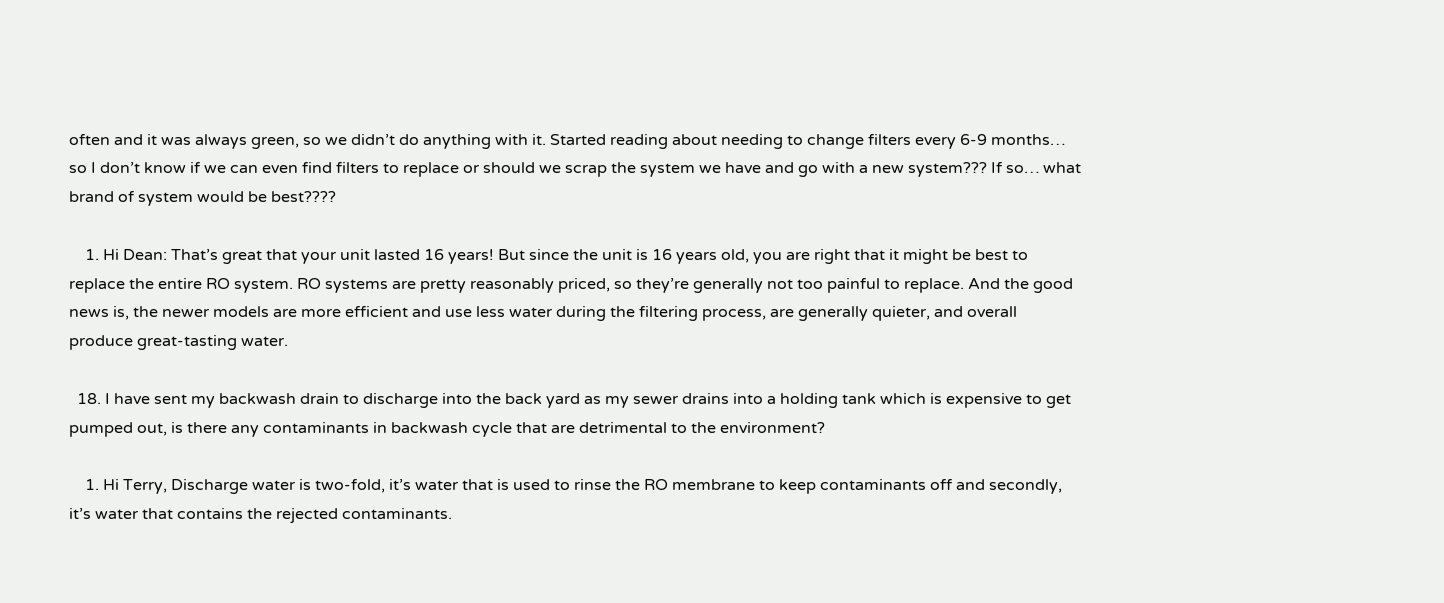often and it was always green, so we didn’t do anything with it. Started reading about needing to change filters every 6-9 months… so I don’t know if we can even find filters to replace or should we scrap the system we have and go with a new system??? If so… what brand of system would be best????

    1. Hi Dean: That’s great that your unit lasted 16 years! But since the unit is 16 years old, you are right that it might be best to replace the entire RO system. RO systems are pretty reasonably priced, so they’re generally not too painful to replace. And the good news is, the newer models are more efficient and use less water during the filtering process, are generally quieter, and overall produce great-tasting water.

  18. I have sent my backwash drain to discharge into the back yard as my sewer drains into a holding tank which is expensive to get pumped out, is there any contaminants in backwash cycle that are detrimental to the environment?

    1. Hi Terry, Discharge water is two-fold, it’s water that is used to rinse the RO membrane to keep contaminants off and secondly, it’s water that contains the rejected contaminants.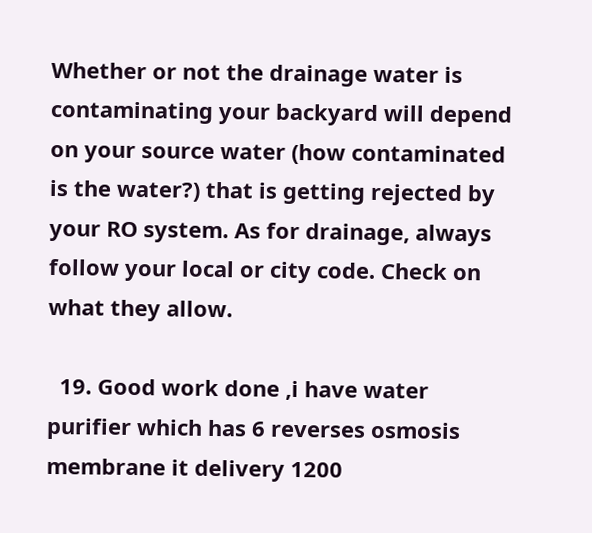Whether or not the drainage water is contaminating your backyard will depend on your source water (how contaminated is the water?) that is getting rejected by your RO system. As for drainage, always follow your local or city code. Check on what they allow.

  19. Good work done ,i have water purifier which has 6 reverses osmosis membrane it delivery 1200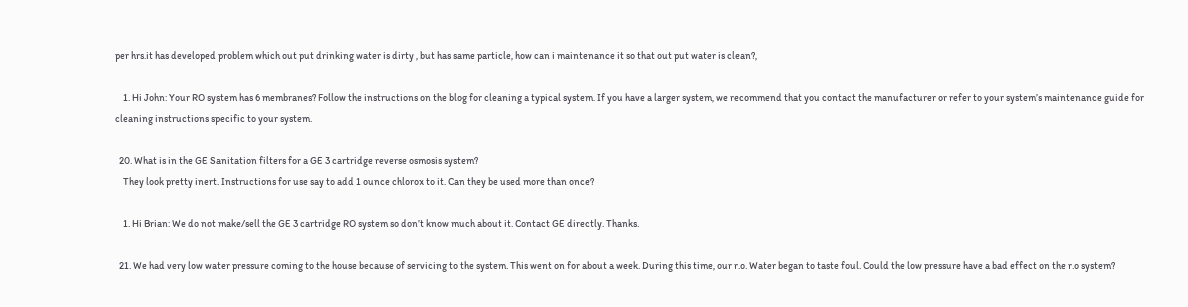per hrs.it has developed problem which out put drinking water is dirty , but has same particle, how can i maintenance it so that out put water is clean?,

    1. Hi John: Your RO system has 6 membranes? Follow the instructions on the blog for cleaning a typical system. If you have a larger system, we recommend that you contact the manufacturer or refer to your system’s maintenance guide for cleaning instructions specific to your system.

  20. What is in the GE Sanitation filters for a GE 3 cartridge reverse osmosis system?
    They look pretty inert. Instructions for use say to add 1 ounce chlorox to it. Can they be used more than once?

    1. Hi Brian: We do not make/sell the GE 3 cartridge RO system so don’t know much about it. Contact GE directly. Thanks.

  21. We had very low water pressure coming to the house because of servicing to the system. This went on for about a week. During this time, our r.o. Water began to taste foul. Could the low pressure have a bad effect on the r.o system?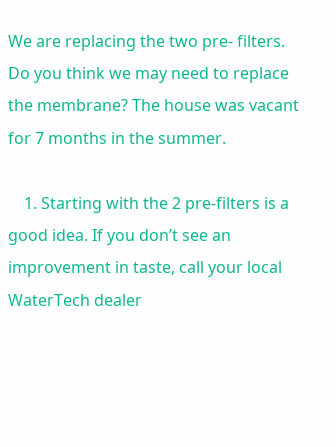We are replacing the two pre- filters. Do you think we may need to replace the membrane? The house was vacant for 7 months in the summer.

    1. Starting with the 2 pre-filters is a good idea. If you don’t see an improvement in taste, call your local WaterTech dealer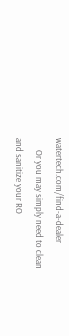watertech.com/find-a-dealer
      Or you may simply need to clean and sanitize your RO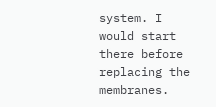system. I would start there before replacing the membranes.